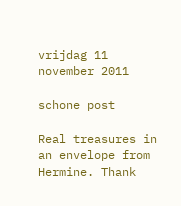vrijdag 11 november 2011

schone post

Real treasures in an envelope from Hermine. Thank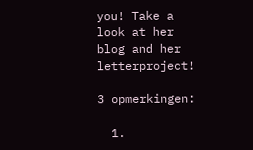you! Take a look at her blog and her letterproject!

3 opmerkingen:

  1.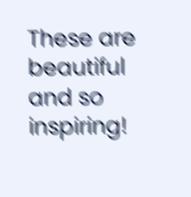These are beautiful and so inspiring!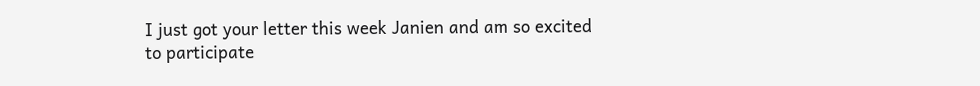I just got your letter this week Janien and am so excited to participate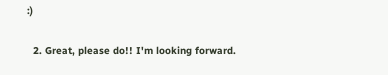:)

  2. Great, please do!! I'm looking forward.